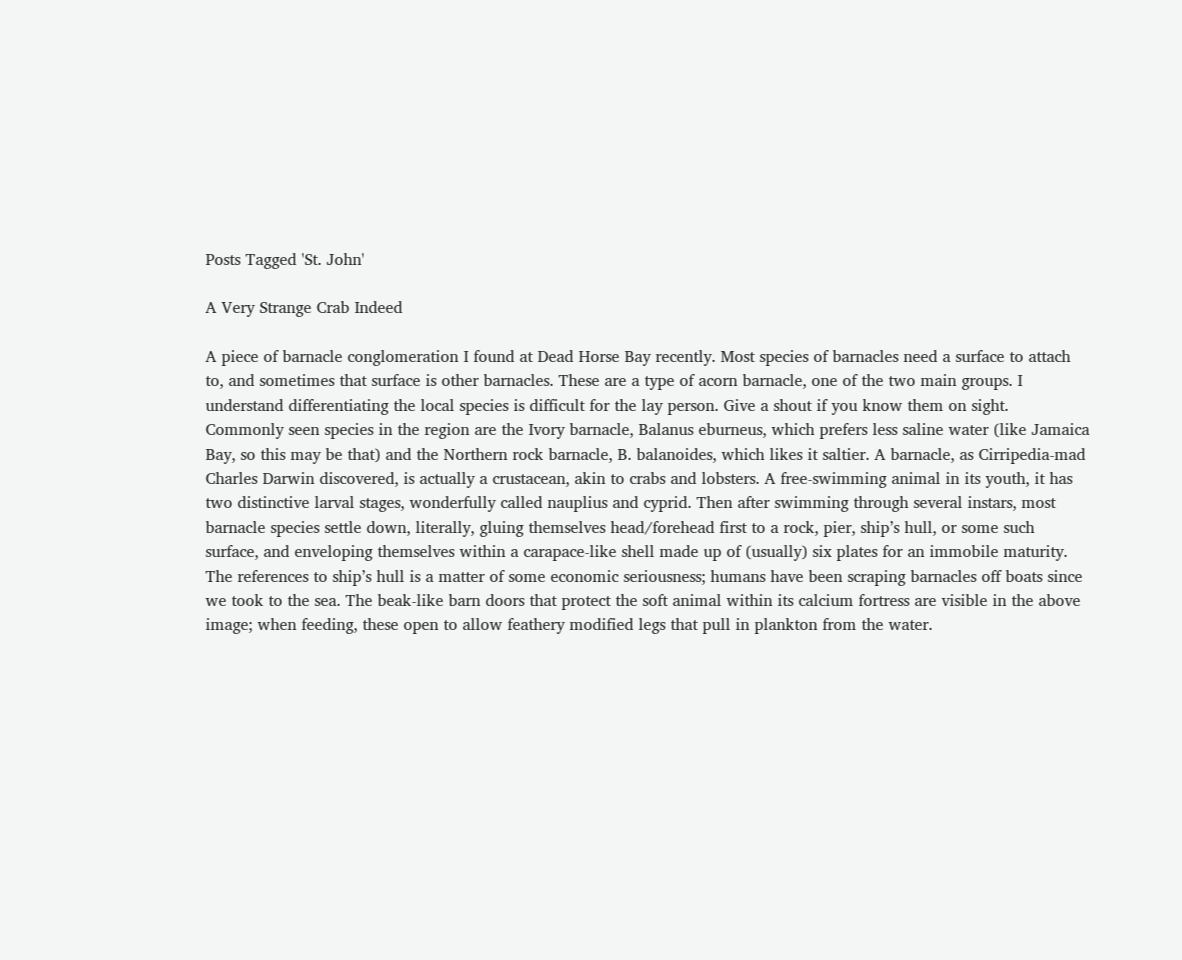Posts Tagged 'St. John'

A Very Strange Crab Indeed

A piece of barnacle conglomeration I found at Dead Horse Bay recently. Most species of barnacles need a surface to attach to, and sometimes that surface is other barnacles. These are a type of acorn barnacle, one of the two main groups. I understand differentiating the local species is difficult for the lay person. Give a shout if you know them on sight. Commonly seen species in the region are the Ivory barnacle, Balanus eburneus, which prefers less saline water (like Jamaica Bay, so this may be that) and the Northern rock barnacle, B. balanoides, which likes it saltier. A barnacle, as Cirripedia-mad Charles Darwin discovered, is actually a crustacean, akin to crabs and lobsters. A free-swimming animal in its youth, it has two distinctive larval stages, wonderfully called nauplius and cyprid. Then after swimming through several instars, most barnacle species settle down, literally, gluing themselves head/forehead first to a rock, pier, ship’s hull, or some such surface, and enveloping themselves within a carapace-like shell made up of (usually) six plates for an immobile maturity. The references to ship’s hull is a matter of some economic seriousness; humans have been scraping barnacles off boats since we took to the sea. The beak-like barn doors that protect the soft animal within its calcium fortress are visible in the above image; when feeding, these open to allow feathery modified legs that pull in plankton from the water.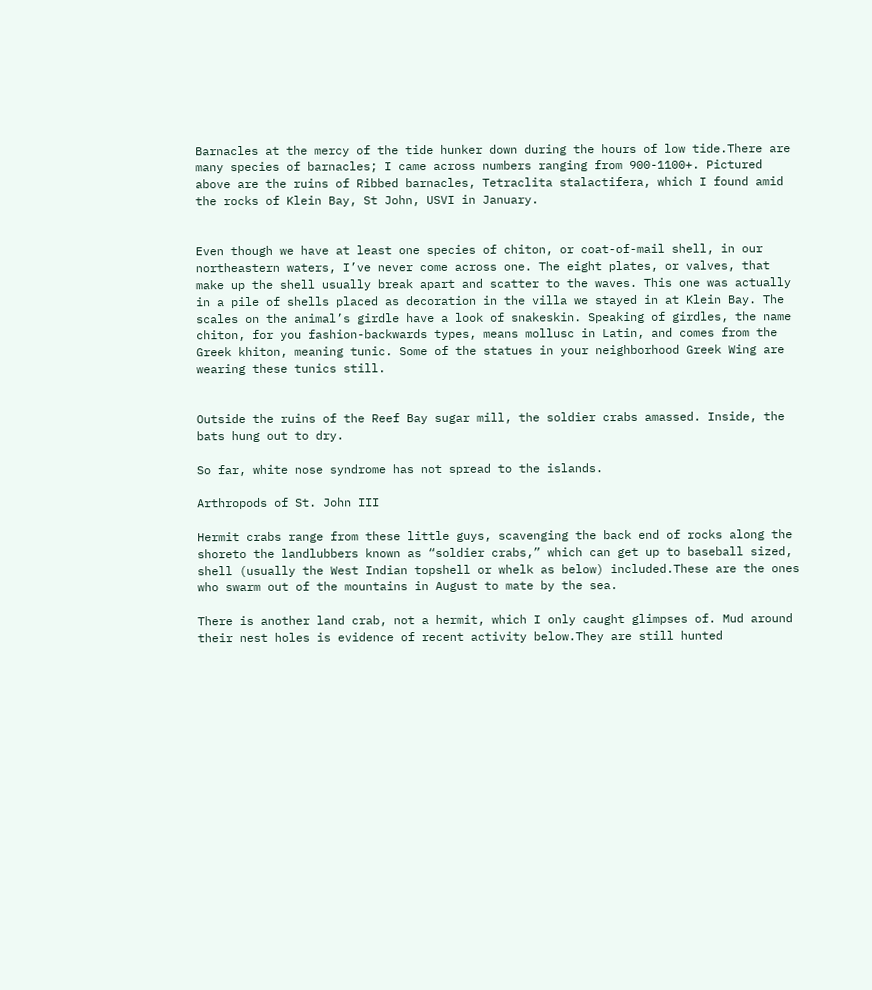Barnacles at the mercy of the tide hunker down during the hours of low tide.There are many species of barnacles; I came across numbers ranging from 900-1100+. Pictured above are the ruins of Ribbed barnacles, Tetraclita stalactifera, which I found amid the rocks of Klein Bay, St John, USVI in January.


Even though we have at least one species of chiton, or coat-of-mail shell, in our northeastern waters, I’ve never come across one. The eight plates, or valves, that make up the shell usually break apart and scatter to the waves. This one was actually in a pile of shells placed as decoration in the villa we stayed in at Klein Bay. The scales on the animal’s girdle have a look of snakeskin. Speaking of girdles, the name chiton, for you fashion-backwards types, means mollusc in Latin, and comes from the Greek khiton, meaning tunic. Some of the statues in your neighborhood Greek Wing are wearing these tunics still.


Outside the ruins of the Reef Bay sugar mill, the soldier crabs amassed. Inside, the bats hung out to dry.

So far, white nose syndrome has not spread to the islands.

Arthropods of St. John III

Hermit crabs range from these little guys, scavenging the back end of rocks along the shoreto the landlubbers known as “soldier crabs,” which can get up to baseball sized, shell (usually the West Indian topshell or whelk as below) included.These are the ones who swarm out of the mountains in August to mate by the sea.

There is another land crab, not a hermit, which I only caught glimpses of. Mud around their nest holes is evidence of recent activity below.They are still hunted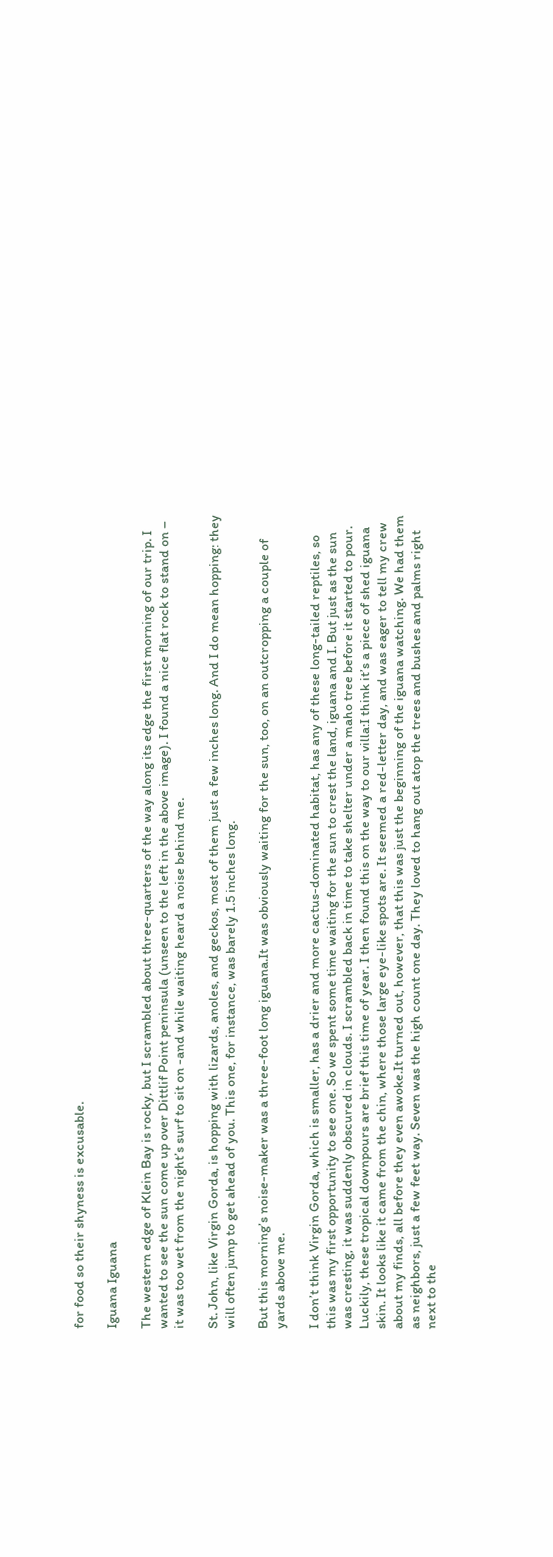for food so their shyness is excusable.

Iguana Iguana

The western edge of Klein Bay is rocky, but I scrambled about three-quarters of the way along its edge the first morning of our trip. I wanted to see the sun come up over Dittlif Point peninsula (unseen to the left in the above image). I found a nice flat rock to stand on – it was too wet from the night’s surf to sit on -and while waiting heard a noise behind me.

St. John, like Virgin Gorda, is hopping with lizards, anoles, and geckos, most of them just a few inches long. And I do mean hopping: they will often jump to get ahead of you. This one, for instance, was barely 1.5 inches long.

But this morning’s noise-maker was a three-foot long iguana.It was obviously waiting for the sun, too, on an outcropping a couple of yards above me.

I don’t think Virgin Gorda, which is smaller, has a drier and more cactus-dominated habitat, has any of these long-tailed reptiles, so this was my first opportunity to see one. So we spent some time waiting for the sun to crest the land, iguana and I. But just as the sun was cresting, it was suddenly obscured in clouds. I scrambled back in time to take shelter under a maho tree before it started to pour. Luckily, these tropical downpours are brief this time of year. I then found this on the way to our villa:I think it’s a piece of shed iguana skin. It looks like it came from the chin, where those large eye-like spots are. It seemed a red-letter day, and was eager to tell my crew about my finds, all before they even awoke.It turned out, however, that this was just the beginning of the iguana watching. We had them as neighbors, just a few feet way. Seven was the high count one day. They loved to hang out atop the trees and bushes and palms right next to the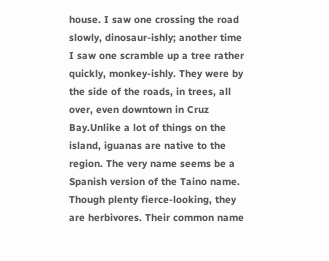house. I saw one crossing the road slowly, dinosaur-ishly; another time I saw one scramble up a tree rather quickly, monkey-ishly. They were by the side of the roads, in trees, all over, even downtown in Cruz Bay.Unlike a lot of things on the island, iguanas are native to the region. The very name seems be a Spanish version of the Taino name. Though plenty fierce-looking, they are herbivores. Their common name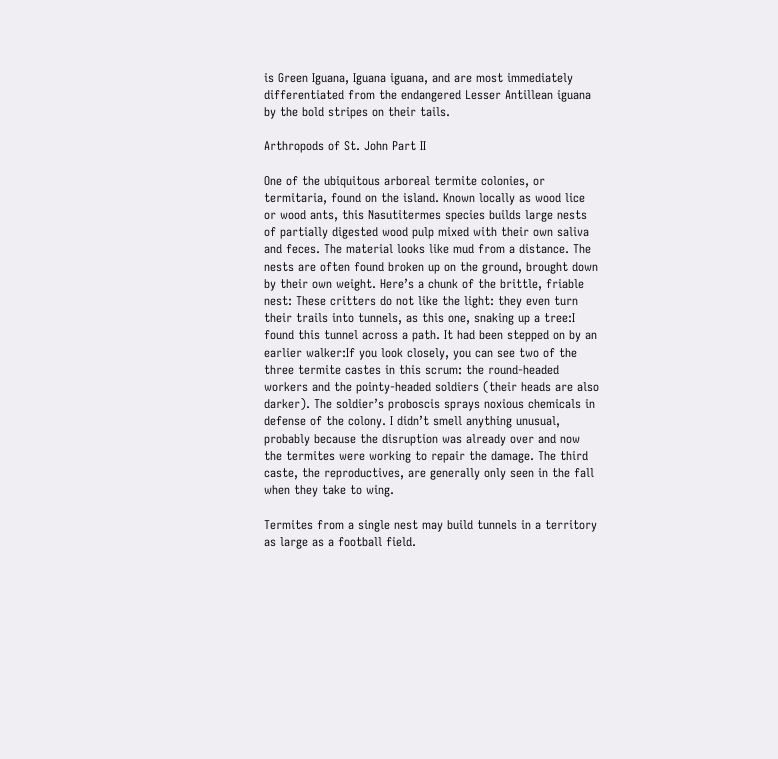is Green Iguana, Iguana iguana, and are most immediately differentiated from the endangered Lesser Antillean iguana by the bold stripes on their tails.

Arthropods of St. John Part II

One of the ubiquitous arboreal termite colonies, or termitaria, found on the island. Known locally as wood lice or wood ants, this Nasutitermes species builds large nests of partially digested wood pulp mixed with their own saliva and feces. The material looks like mud from a distance. The nests are often found broken up on the ground, brought down by their own weight. Here’s a chunk of the brittle, friable nest: These critters do not like the light: they even turn their trails into tunnels, as this one, snaking up a tree:I found this tunnel across a path. It had been stepped on by an earlier walker:If you look closely, you can see two of the three termite castes in this scrum: the round-headed workers and the pointy-headed soldiers (their heads are also darker). The soldier’s proboscis sprays noxious chemicals in defense of the colony. I didn’t smell anything unusual, probably because the disruption was already over and now the termites were working to repair the damage. The third caste, the reproductives, are generally only seen in the fall when they take to wing.

Termites from a single nest may build tunnels in a territory as large as a football field.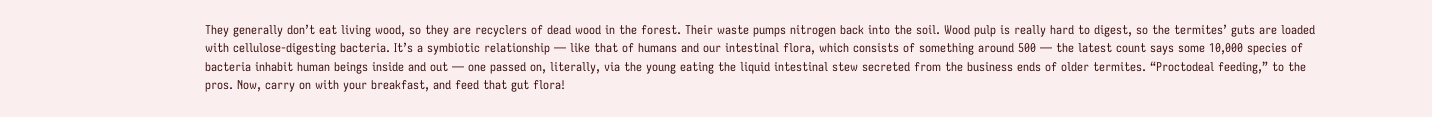They generally don’t eat living wood, so they are recyclers of dead wood in the forest. Their waste pumps nitrogen back into the soil. Wood pulp is really hard to digest, so the termites’ guts are loaded with cellulose-digesting bacteria. It’s a symbiotic relationship — like that of humans and our intestinal flora, which consists of something around 500 — the latest count says some 10,000 species of bacteria inhabit human beings inside and out — one passed on, literally, via the young eating the liquid intestinal stew secreted from the business ends of older termites. “Proctodeal feeding,” to the pros. Now, carry on with your breakfast, and feed that gut flora!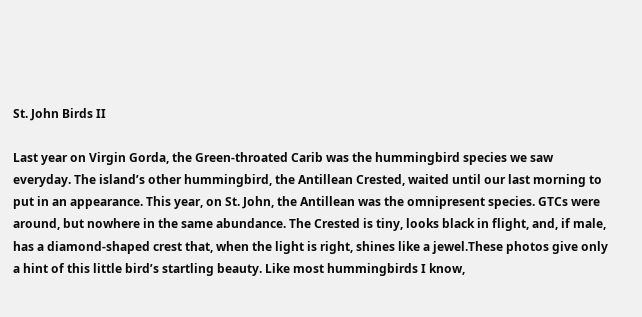St. John Birds II

Last year on Virgin Gorda, the Green-throated Carib was the hummingbird species we saw everyday. The island’s other hummingbird, the Antillean Crested, waited until our last morning to put in an appearance. This year, on St. John, the Antillean was the omnipresent species. GTCs were around, but nowhere in the same abundance. The Crested is tiny, looks black in flight, and, if male, has a diamond-shaped crest that, when the light is right, shines like a jewel.These photos give only a hint of this little bird’s startling beauty. Like most hummingbirds I know,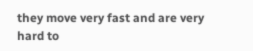they move very fast and are very hard to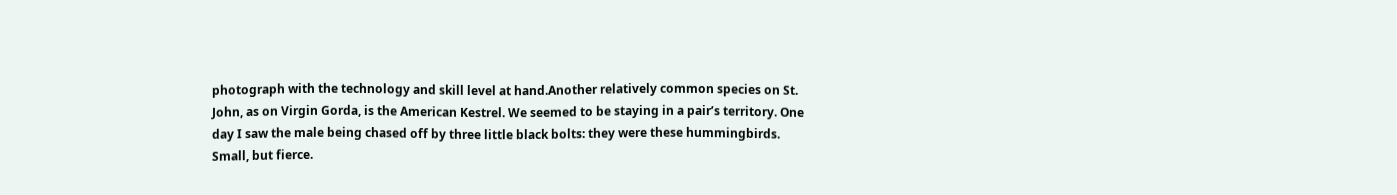photograph with the technology and skill level at hand.Another relatively common species on St. John, as on Virgin Gorda, is the American Kestrel. We seemed to be staying in a pair’s territory. One day I saw the male being chased off by three little black bolts: they were these hummingbirds. Small, but fierce.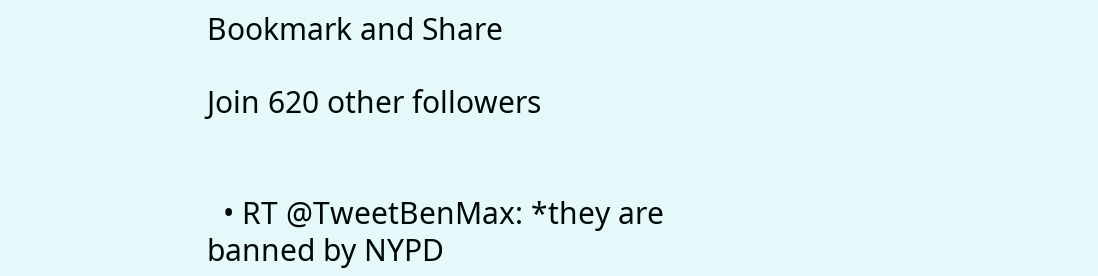Bookmark and Share

Join 620 other followers


  • RT @TweetBenMax: *they are banned by NYPD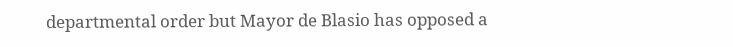departmental order but Mayor de Blasio has opposed a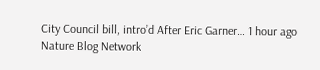City Council bill, intro’d After Eric Garner… 1 hour ago
Nature Blog Network